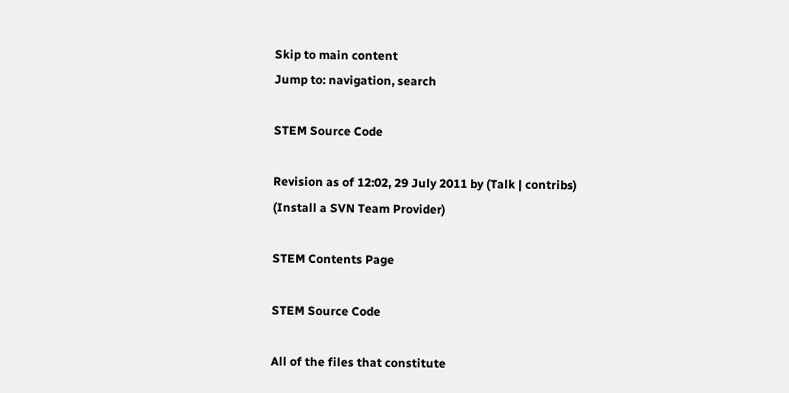Skip to main content
Jump to: navigation, search

STEM Source Code

Revision as of 12:02, 29 July 2011 by (Talk | contribs) (Install a SVN Team Provider)

STEM Contents Page

STEM Source Code

All of the files that constitute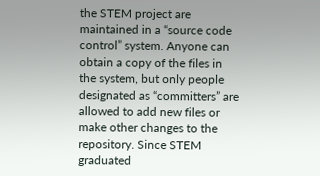the STEM project are maintained in a “source code control” system. Anyone can obtain a copy of the files in the system, but only people designated as “committers” are allowed to add new files or make other changes to the repository. Since STEM graduated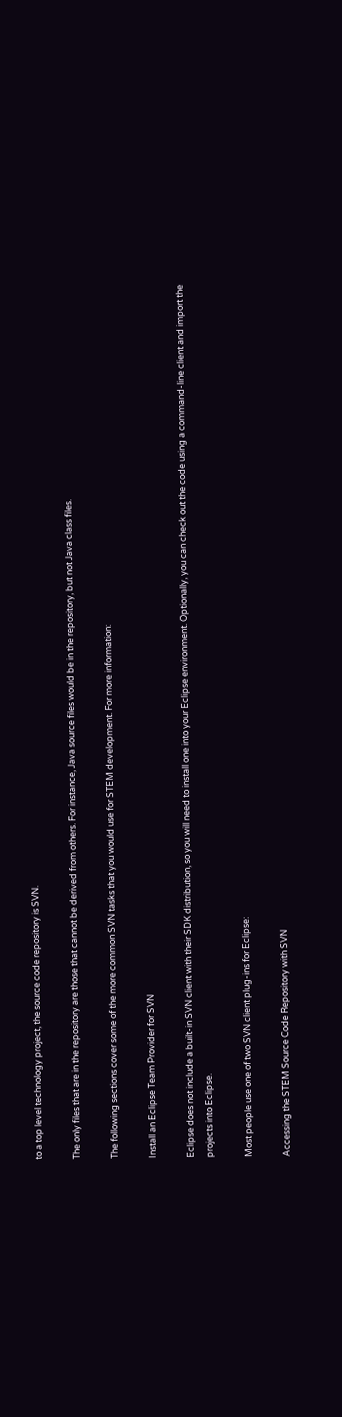to a top level technology project, the source code repository is SVN.

The only files that are in the repository are those that cannot be derived from others. For instance, Java source files would be in the repository, but not Java class files.

The following sections cover some of the more common SVN tasks that you would use for STEM development. For more information:

Install an Eclipse Team Provider for SVN

Eclipse does not include a built-in SVN client with their SDK distribution, so you will need to install one into your Eclipse environment. Optionally, you can check out the code using a command-line client and import the projects into Eclipse.

Most people use one of two SVN client plug-ins for Eclipse:

Accessing the STEM Source Code Repository with SVN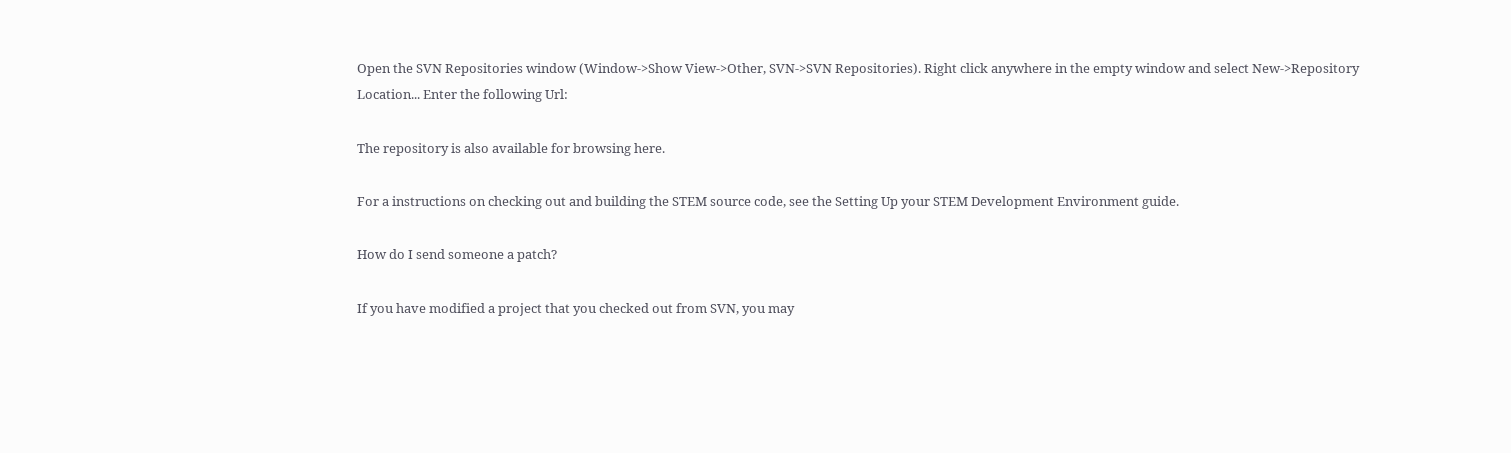Open the SVN Repositories window (Window->Show View->Other, SVN->SVN Repositories). Right click anywhere in the empty window and select New->Repository Location... Enter the following Url:

The repository is also available for browsing here.

For a instructions on checking out and building the STEM source code, see the Setting Up your STEM Development Environment guide.

How do I send someone a patch?

If you have modified a project that you checked out from SVN, you may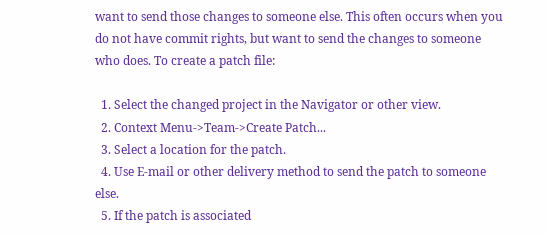want to send those changes to someone else. This often occurs when you do not have commit rights, but want to send the changes to someone who does. To create a patch file:

  1. Select the changed project in the Navigator or other view.
  2. Context Menu->Team->Create Patch...
  3. Select a location for the patch.
  4. Use E-mail or other delivery method to send the patch to someone else.
  5. If the patch is associated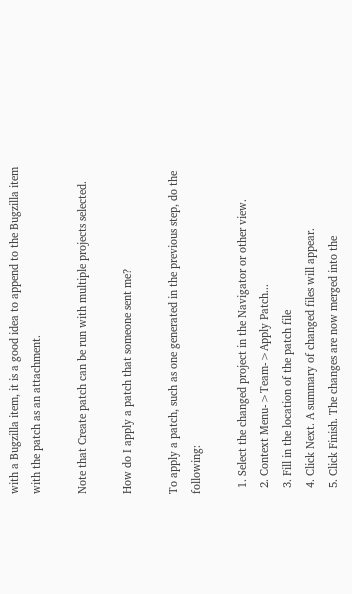with a Bugzilla item, it is a good idea to append to the Bugzilla item with the patch as an attachment.

Note that Create patch can be run with multiple projects selected.

How do I apply a patch that someone sent me?

To apply a patch, such as one generated in the previous step, do the following:

  1. Select the changed project in the Navigator or other view.
  2. Context Menu->Team->Apply Patch...
  3. Fill in the location of the patch file
  4. Click Next. A summary of changed files will appear.
  5. Click Finish. The changes are now merged into the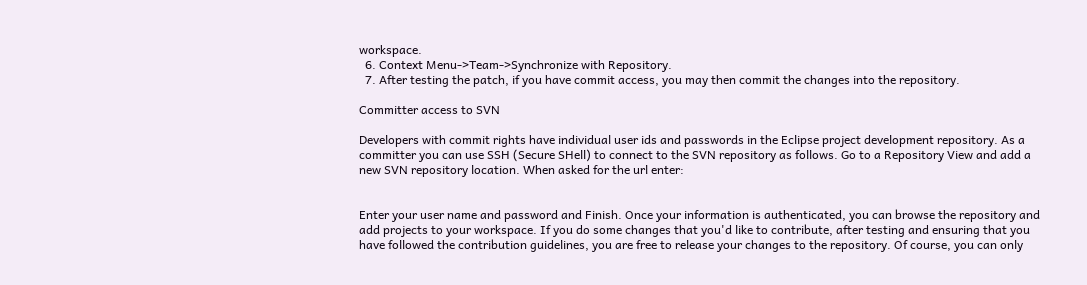workspace.
  6. Context Menu->Team->Synchronize with Repository.
  7. After testing the patch, if you have commit access, you may then commit the changes into the repository.

Committer access to SVN

Developers with commit rights have individual user ids and passwords in the Eclipse project development repository. As a committer you can use SSH (Secure SHell) to connect to the SVN repository as follows. Go to a Repository View and add a new SVN repository location. When asked for the url enter:


Enter your user name and password and Finish. Once your information is authenticated, you can browse the repository and add projects to your workspace. If you do some changes that you'd like to contribute, after testing and ensuring that you have followed the contribution guidelines, you are free to release your changes to the repository. Of course, you can only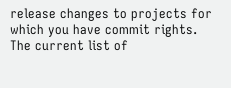release changes to projects for which you have commit rights. The current list of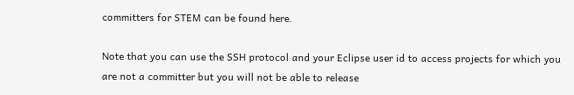committers for STEM can be found here.

Note that you can use the SSH protocol and your Eclipse user id to access projects for which you are not a committer but you will not be able to release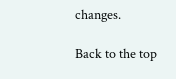changes.

Back to the top